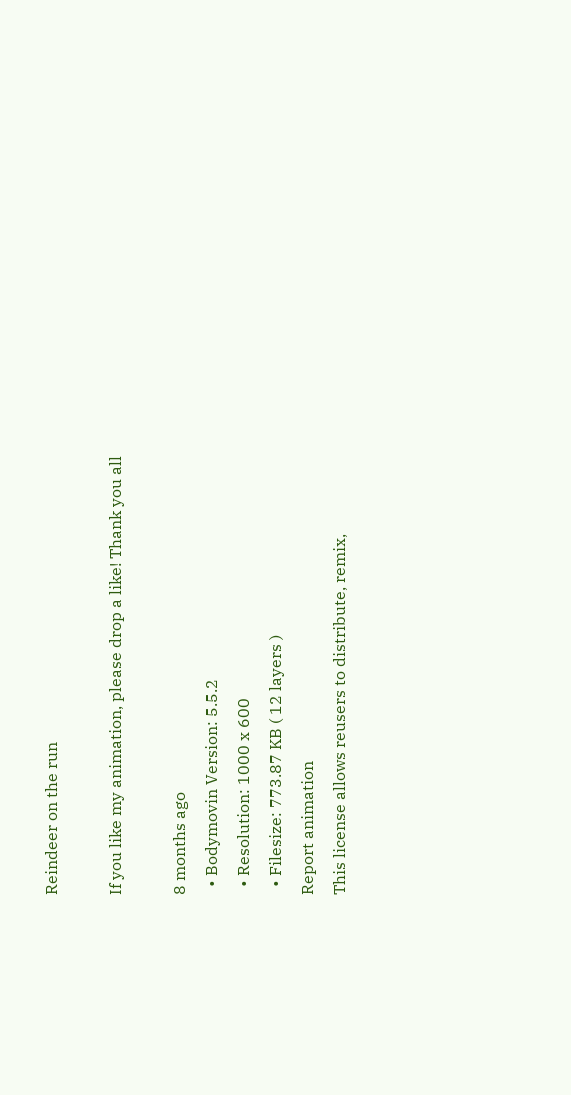Reindeer on the run

If you like my animation, please drop a like! Thank you all

8 months ago
  • Bodymovin Version: 5.5.2
  • Resolution: 1000 x 600
  • Filesize: 773.87 KB ( 12 layers )
Report animation
This license allows reusers to distribute, remix,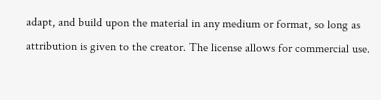adapt, and build upon the material in any medium or format, so long as attribution is given to the creator. The license allows for commercial use.